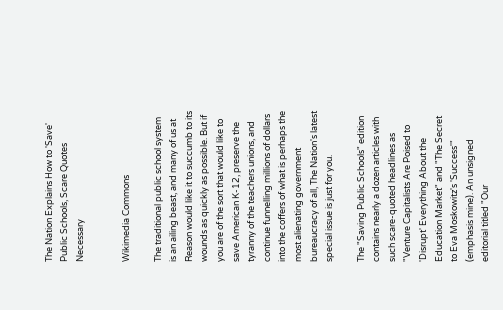The Nation Explains How to 'Save' Public Schools, Scare Quotes Necessary


Wikimedia Commons

The traditional public school system is an ailing beast, and many of us at Reason would like it to succumb to its wounds as quickly as possible. But if you are of the sort that would like to save American K-12, preserve the tyranny of the teachers unions, and continue funnelling millions of dollars into the coffers of what is perhaps the most alienating government bureaucracy of all, The Nation's latest special issue is just for you.

The "Saving Public Schools" edition contains nearly a dozen articles with such scare-quoted headlines as "Venture Capitalists Are Poised to 'Disrupt' Everything About the Education Market" and "The Secret to Eva Moskowitz's 'Success'" (emphasis mine). An unsigned editorial titled "Our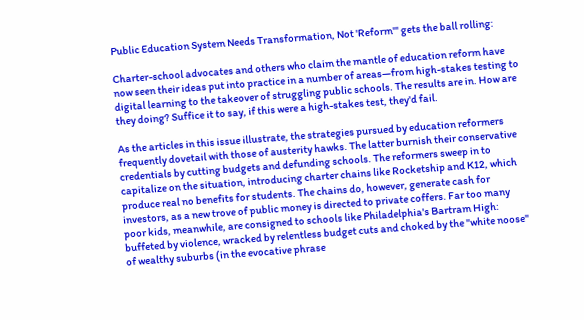Public Education System Needs Transformation, Not 'Reform'" gets the ball rolling:

Charter-school advocates and others who claim the mantle of education reform have now seen their ideas put into practice in a number of areas—from high-stakes testing to digital learning to the takeover of struggling public schools. The results are in. How are they doing? Suffice it to say, if this were a high-stakes test, they'd fail.

As the articles in this issue illustrate, the strategies pursued by education reformers frequently dovetail with those of austerity hawks. The latter burnish their conservative credentials by cutting budgets and defunding schools. The reformers sweep in to capitalize on the situation, introducing charter chains like Rocketship and K12, which produce real no benefits for students. The chains do, however, generate cash for investors, as a new trove of public money is directed to private coffers. Far too many poor kids, meanwhile, are consigned to schools like Philadelphia's Bartram High: buffeted by violence, wracked by relentless budget cuts and choked by the "white noose" of wealthy suburbs (in the evocative phrase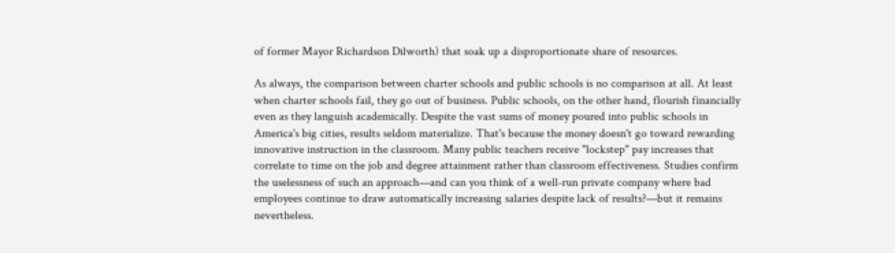of former Mayor Richardson Dilworth) that soak up a disproportionate share of resources.

As always, the comparison between charter schools and public schools is no comparison at all. At least when charter schools fail, they go out of business. Public schools, on the other hand, flourish financially even as they languish academically. Despite the vast sums of money poured into public schools in America's big cities, results seldom materialize. That's because the money doesn't go toward rewarding innovative instruction in the classroom. Many public teachers receive "lockstep" pay increases that correlate to time on the job and degree attainment rather than classroom effectiveness. Studies confirm the uselessness of such an approach—and can you think of a well-run private company where bad employees continue to draw automatically increasing salaries despite lack of results?—but it remains nevertheless.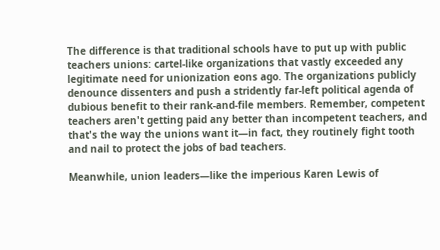The difference is that traditional schools have to put up with public teachers unions: cartel-like organizations that vastly exceeded any legitimate need for unionization eons ago. The organizations publicly denounce dissenters and push a stridently far-left political agenda of dubious benefit to their rank-and-file members. Remember, competent teachers aren't getting paid any better than incompetent teachers, and that's the way the unions want it—in fact, they routinely fight tooth and nail to protect the jobs of bad teachers.

Meanwhile, union leaders—like the imperious Karen Lewis of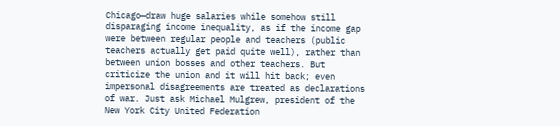Chicago—draw huge salaries while somehow still disparaging income inequality, as if the income gap were between regular people and teachers (public teachers actually get paid quite well), rather than between union bosses and other teachers. But criticize the union and it will hit back; even impersonal disagreements are treated as declarations of war. Just ask Michael Mulgrew, president of the New York City United Federation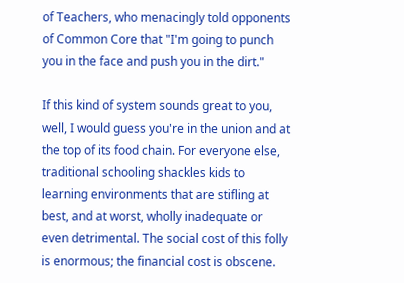of Teachers, who menacingly told opponents of Common Core that "I'm going to punch you in the face and push you in the dirt."

If this kind of system sounds great to you, well, I would guess you're in the union and at the top of its food chain. For everyone else, traditional schooling shackles kids to learning environments that are stifling at best, and at worst, wholly inadequate or even detrimental. The social cost of this folly is enormous; the financial cost is obscene.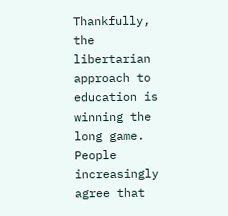Thankfully, the libertarian approach to education is winning the long game. People increasingly agree that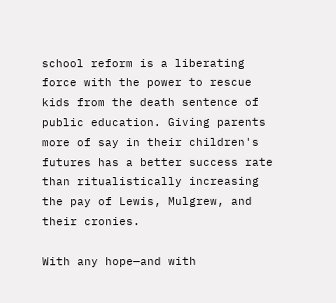school reform is a liberating force with the power to rescue kids from the death sentence of public education. Giving parents more of say in their children's futures has a better success rate than ritualistically increasing the pay of Lewis, Mulgrew, and their cronies.

With any hope—and with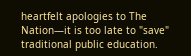heartfelt apologies to The Nation—it is too late to "save" traditional public education.